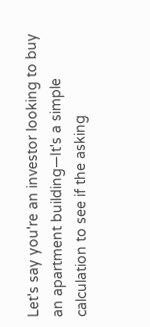Let's say you're an investor looking to buy an apartment building—It's a simple calculation to see if the asking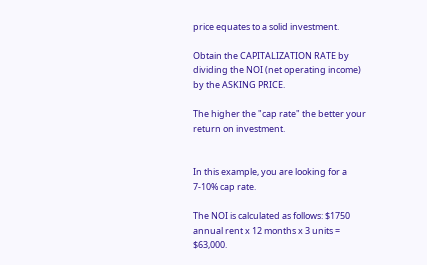price equates to a solid investment.

Obtain the CAPITALIZATION RATE by dividing the NOI (net operating income) by the ASKING PRICE.

The higher the "cap rate" the better your return on investment.


In this example, you are looking for a 7-10% cap rate.

The NOI is calculated as follows: $1750 annual rent x 12 months x 3 units = $63,000.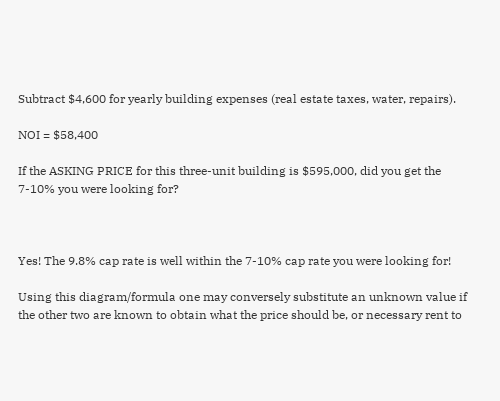Subtract $4,600 for yearly building expenses (real estate taxes, water, repairs).

NOI = $58,400

If the ASKING PRICE for this three-unit building is $595,000, did you get the 7-10% you were looking for?



Yes! The 9.8% cap rate is well within the 7-10% cap rate you were looking for!

Using this diagram/formula one may conversely substitute an unknown value if the other two are known to obtain what the price should be, or necessary rent to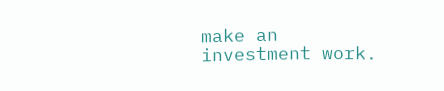make an investment work.